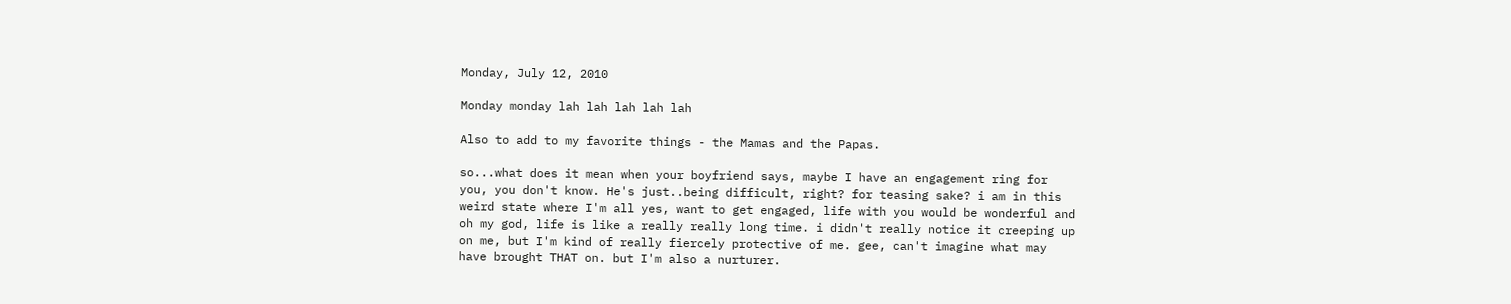Monday, July 12, 2010

Monday monday lah lah lah lah lah

Also to add to my favorite things - the Mamas and the Papas.

so...what does it mean when your boyfriend says, maybe I have an engagement ring for you, you don't know. He's just..being difficult, right? for teasing sake? i am in this weird state where I'm all yes, want to get engaged, life with you would be wonderful and oh my god, life is like a really really long time. i didn't really notice it creeping up on me, but I'm kind of really fiercely protective of me. gee, can't imagine what may have brought THAT on. but I'm also a nurturer.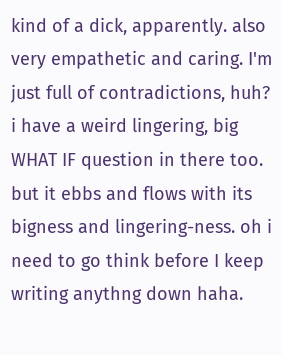kind of a dick, apparently. also very empathetic and caring. I'm just full of contradictions, huh? i have a weird lingering, big WHAT IF question in there too. but it ebbs and flows with its bigness and lingering-ness. oh i need to go think before I keep writing anythng down haha.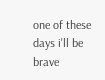one of these days i'll be brave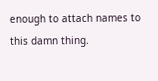enough to attach names to this damn thing.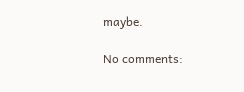maybe.

No comments: